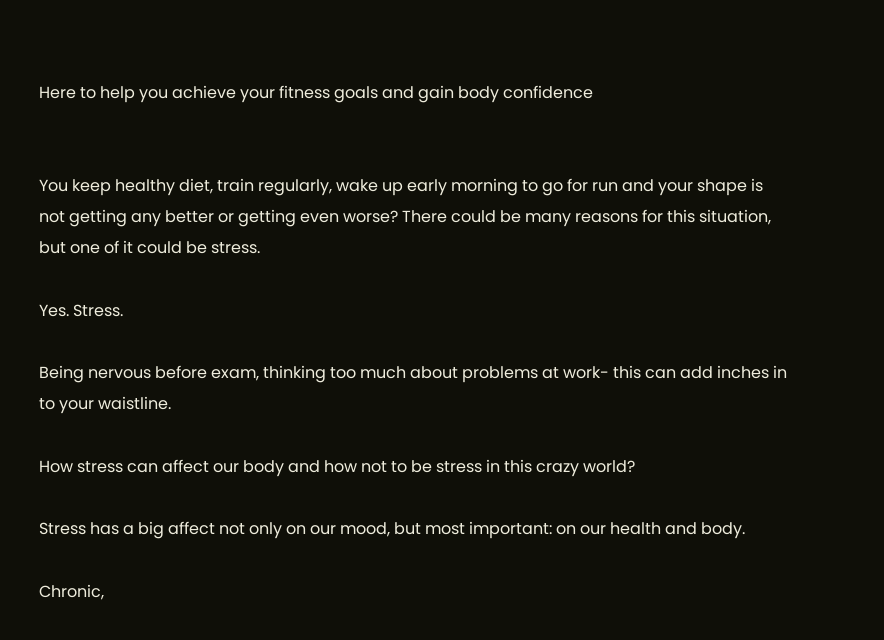Here to help you achieve your fitness goals and gain body confidence


You keep healthy diet, train regularly, wake up early morning to go for run and your shape is not getting any better or getting even worse? There could be many reasons for this situation, but one of it could be stress.

Yes. Stress.

Being nervous before exam, thinking too much about problems at work- this can add inches in to your waistline.

How stress can affect our body and how not to be stress in this crazy world?

Stress has a big affect not only on our mood, but most important: on our health and body.

Chronic,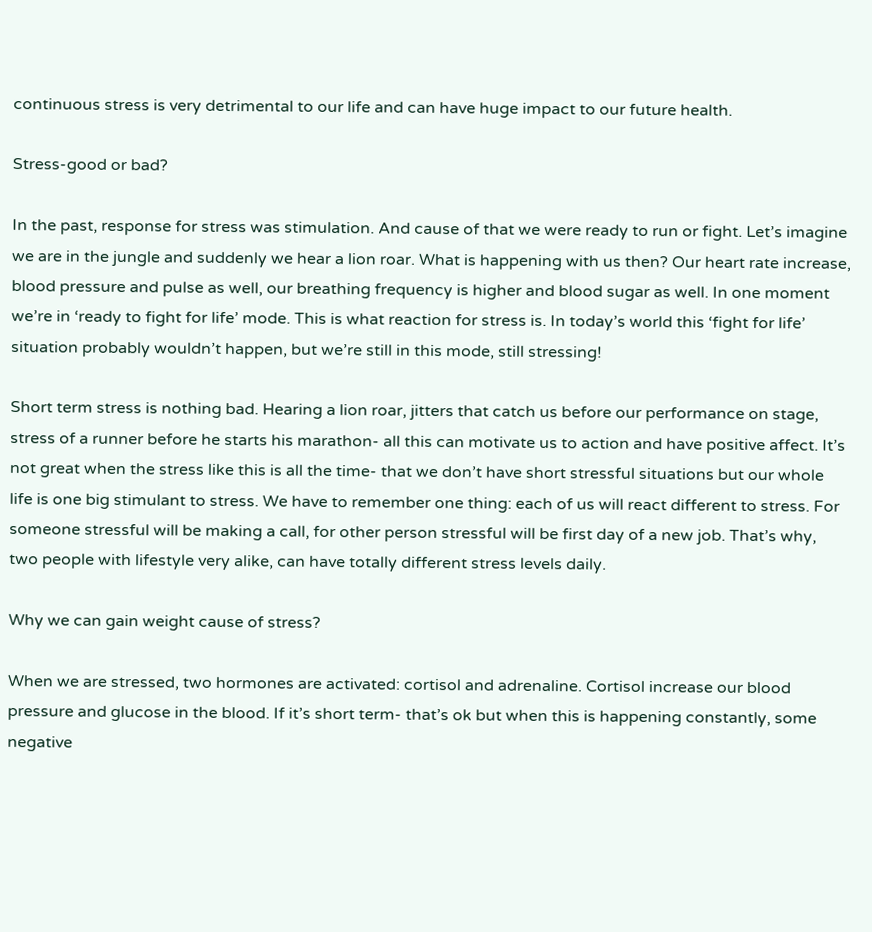continuous stress is very detrimental to our life and can have huge impact to our future health.

Stress-good or bad?

In the past, response for stress was stimulation. And cause of that we were ready to run or fight. Let’s imagine we are in the jungle and suddenly we hear a lion roar. What is happening with us then? Our heart rate increase, blood pressure and pulse as well, our breathing frequency is higher and blood sugar as well. In one moment we’re in ‘ready to fight for life’ mode. This is what reaction for stress is. In today’s world this ‘fight for life’ situation probably wouldn’t happen, but we’re still in this mode, still stressing!

Short term stress is nothing bad. Hearing a lion roar, jitters that catch us before our performance on stage, stress of a runner before he starts his marathon- all this can motivate us to action and have positive affect. It’s not great when the stress like this is all the time- that we don’t have short stressful situations but our whole life is one big stimulant to stress. We have to remember one thing: each of us will react different to stress. For someone stressful will be making a call, for other person stressful will be first day of a new job. That’s why, two people with lifestyle very alike, can have totally different stress levels daily.

Why we can gain weight cause of stress?

When we are stressed, two hormones are activated: cortisol and adrenaline. Cortisol increase our blood pressure and glucose in the blood. If it’s short term- that’s ok but when this is happening constantly, some negative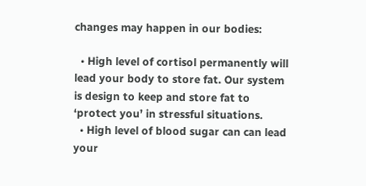changes may happen in our bodies:

  • High level of cortisol permanently will lead your body to store fat. Our system is design to keep and store fat to ‘protect you’ in stressful situations.
  • High level of blood sugar can can lead your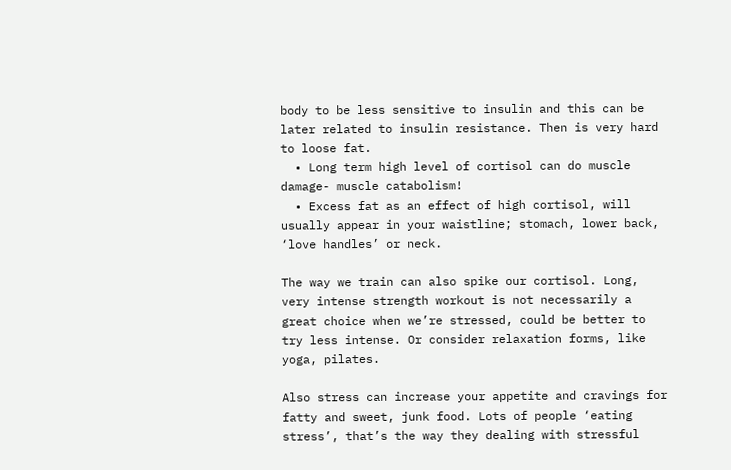body to be less sensitive to insulin and this can be later related to insulin resistance. Then is very hard to loose fat.
  • Long term high level of cortisol can do muscle damage- muscle catabolism!
  • Excess fat as an effect of high cortisol, will usually appear in your waistline; stomach, lower back, ‘love handles’ or neck.

The way we train can also spike our cortisol. Long, very intense strength workout is not necessarily a great choice when we’re stressed, could be better to try less intense. Or consider relaxation forms, like yoga, pilates.

Also stress can increase your appetite and cravings for fatty and sweet, junk food. Lots of people ‘eating stress’, that’s the way they dealing with stressful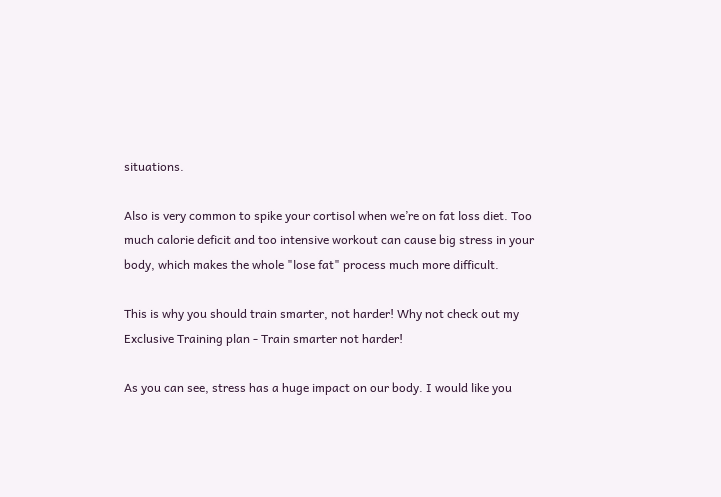situations.

Also is very common to spike your cortisol when we’re on fat loss diet. Too much calorie deficit and too intensive workout can cause big stress in your body, which makes the whole "lose fat" process much more difficult.

This is why you should train smarter, not harder! Why not check out my Exclusive Training plan - Train smarter not harder!

As you can see, stress has a huge impact on our body. I would like you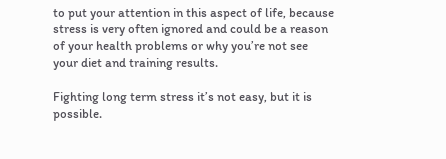to put your attention in this aspect of life, because stress is very often ignored and could be a reason of your health problems or why you’re not see your diet and training results.

Fighting long term stress it’s not easy, but it is possible.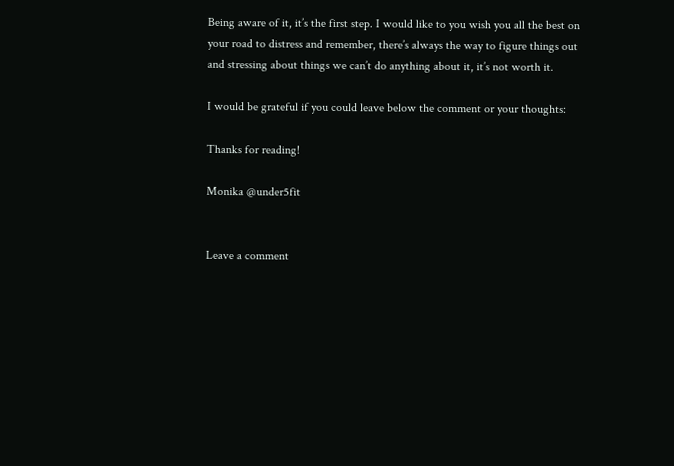Being aware of it, it’s the first step. I would like to you wish you all the best on your road to distress and remember, there’s always the way to figure things out and stressing about things we can’t do anything about it, it’s not worth it.

I would be grateful if you could leave below the comment or your thoughts:

Thanks for reading!

Monika @under5fit


Leave a comment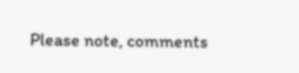Please note, comments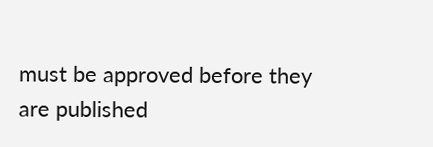must be approved before they are published